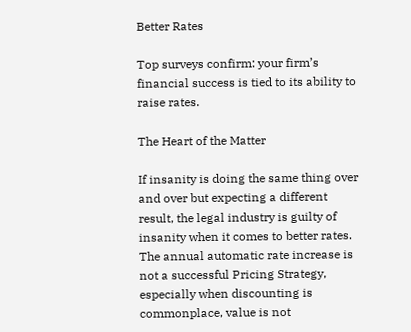Better Rates

Top surveys confirm: your firm’s financial success is tied to its ability to raise rates.

The Heart of the Matter

If insanity is doing the same thing over and over but expecting a different result, the legal industry is guilty of insanity when it comes to better rates. The annual automatic rate increase is not a successful Pricing Strategy, especially when discounting is commonplace, value is not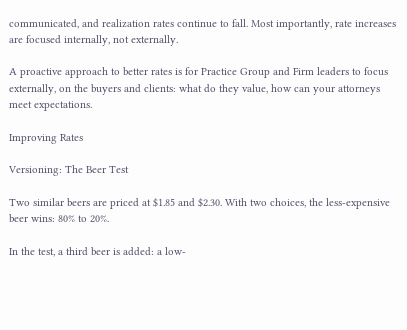communicated, and realization rates continue to fall. Most importantly, rate increases are focused internally, not externally.

A proactive approach to better rates is for Practice Group and Firm leaders to focus externally, on the buyers and clients: what do they value, how can your attorneys meet expectations.

Improving Rates

Versioning: The Beer Test

Two similar beers are priced at $1.85 and $2.30. With two choices, the less-expensive beer wins: 80% to 20%.

In the test, a third beer is added: a low-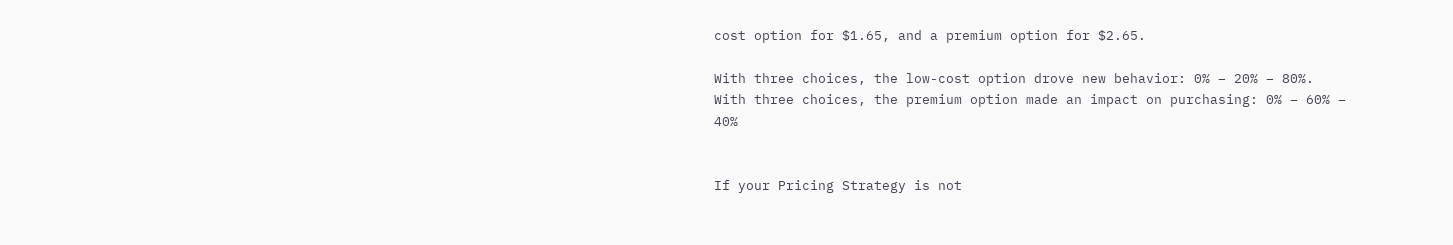cost option for $1.65, and a premium option for $2.65.

With three choices, the low-cost option drove new behavior: 0% – 20% – 80%.
With three choices, the premium option made an impact on purchasing: 0% – 60% – 40%


If your Pricing Strategy is not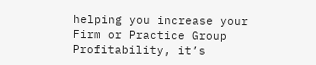helping you increase your
Firm or Practice Group Profitability, it’s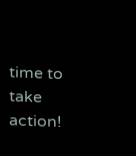time to take action!